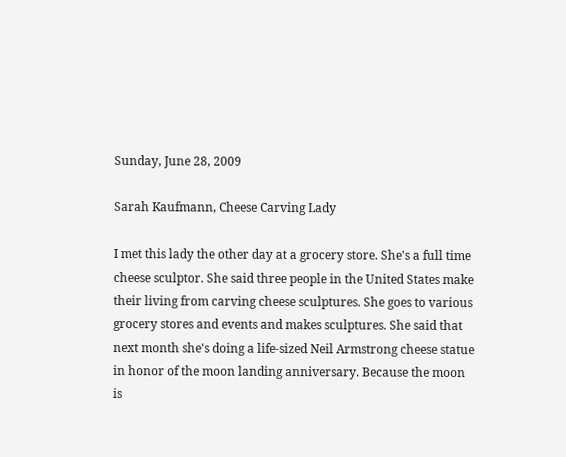Sunday, June 28, 2009

Sarah Kaufmann, Cheese Carving Lady

I met this lady the other day at a grocery store. She's a full time cheese sculptor. She said three people in the United States make their living from carving cheese sculptures. She goes to various grocery stores and events and makes sculptures. She said that next month she's doing a life-sized Neil Armstrong cheese statue in honor of the moon landing anniversary. Because the moon is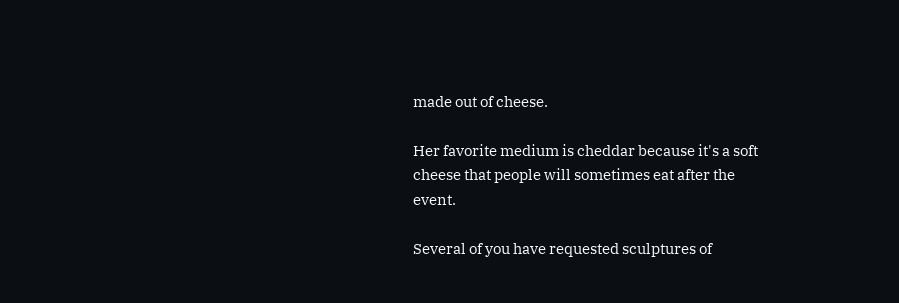made out of cheese.

Her favorite medium is cheddar because it's a soft cheese that people will sometimes eat after the event.

Several of you have requested sculptures of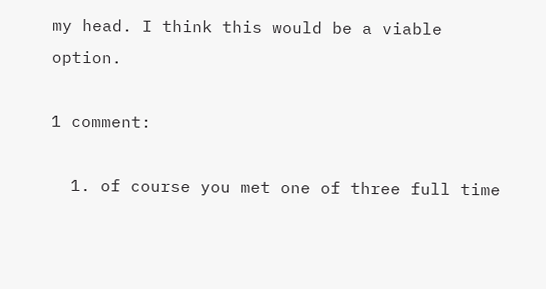my head. I think this would be a viable option.

1 comment:

  1. of course you met one of three full time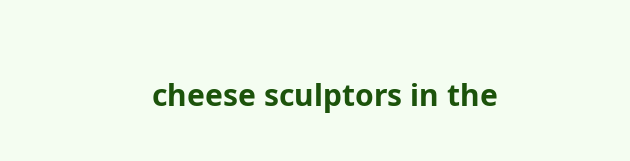cheese sculptors in the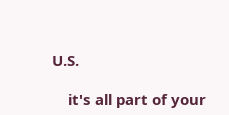U.S.

    it's all part of your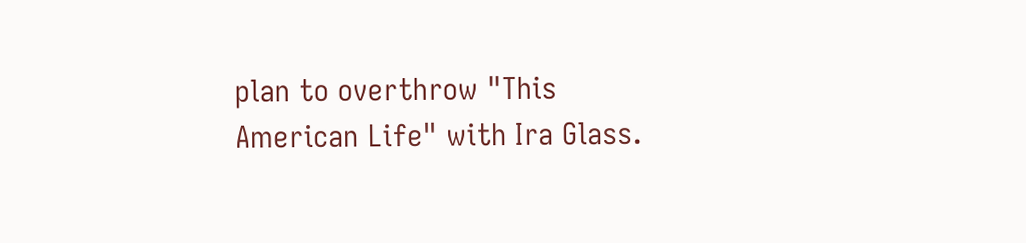plan to overthrow "This American Life" with Ira Glass.